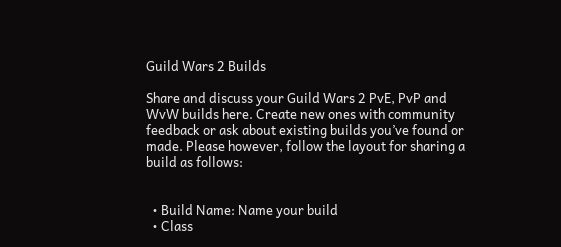Guild Wars 2 Builds

Share and discuss your Guild Wars 2 PvE, PvP and WvW builds here. Create new ones with community feedback or ask about existing builds you’ve found or made. Please however, follow the layout for sharing a build as follows:


  • Build Name: Name your build
  • Class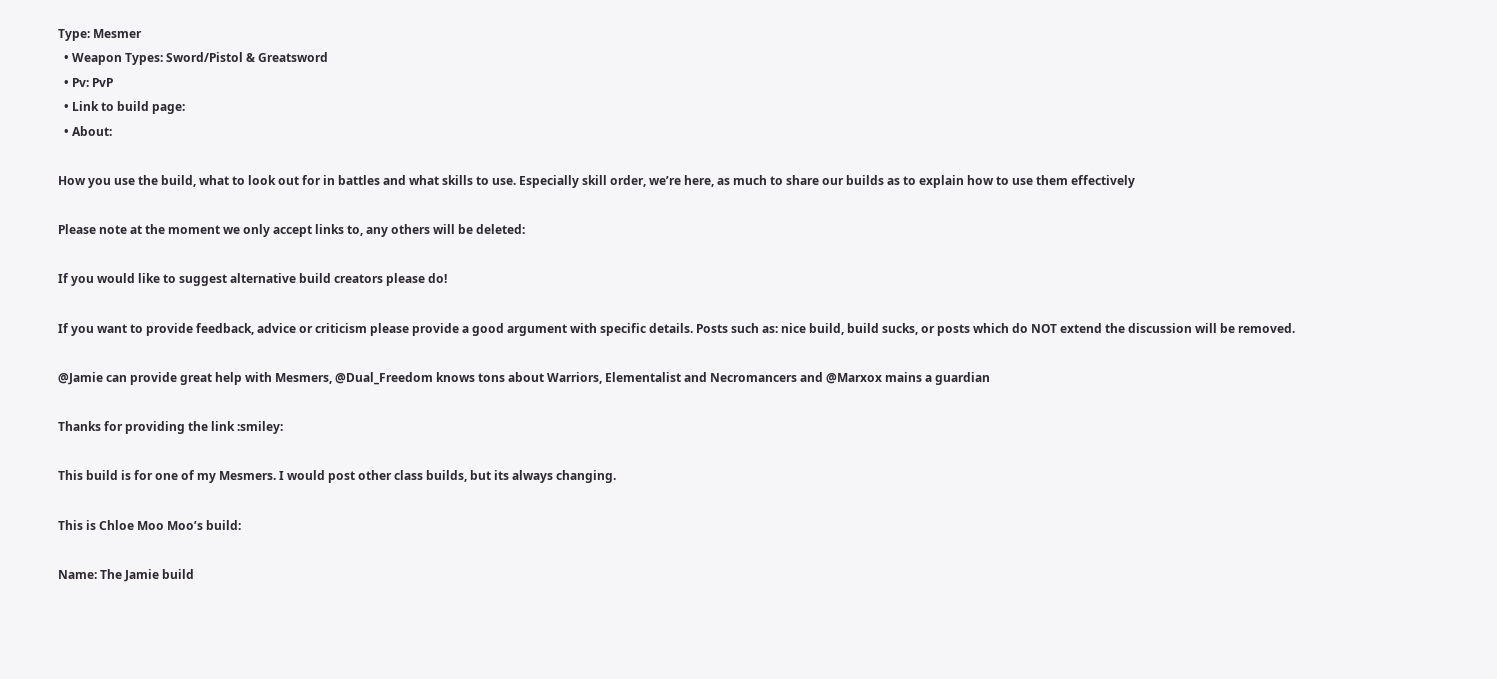Type: Mesmer
  • Weapon Types: Sword/Pistol & Greatsword
  • Pv: PvP
  • Link to build page:
  • About:

How you use the build, what to look out for in battles and what skills to use. Especially skill order, we’re here, as much to share our builds as to explain how to use them effectively

Please note at the moment we only accept links to, any others will be deleted:

If you would like to suggest alternative build creators please do!

If you want to provide feedback, advice or criticism please provide a good argument with specific details. Posts such as: nice build, build sucks, or posts which do NOT extend the discussion will be removed.

@Jamie can provide great help with Mesmers, @Dual_Freedom knows tons about Warriors, Elementalist and Necromancers and @Marxox mains a guardian

Thanks for providing the link :smiley:

This build is for one of my Mesmers. I would post other class builds, but its always changing.

This is Chloe Moo Moo’s build:

Name: The Jamie build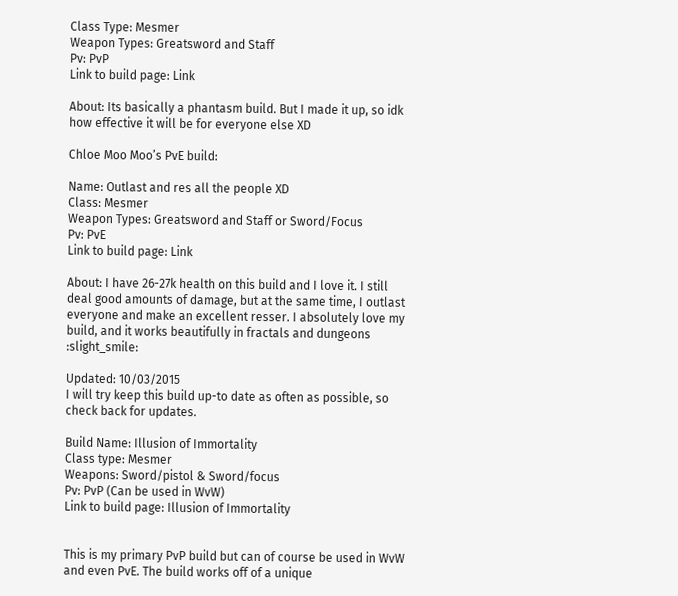Class Type: Mesmer
Weapon Types: Greatsword and Staff
Pv: PvP
Link to build page: Link

About: Its basically a phantasm build. But I made it up, so idk how effective it will be for everyone else XD

Chloe Moo Moo’s PvE build:

Name: Outlast and res all the people XD
Class: Mesmer
Weapon Types: Greatsword and Staff or Sword/Focus
Pv: PvE
Link to build page: Link

About: I have 26-27k health on this build and I love it. I still deal good amounts of damage, but at the same time, I outlast everyone and make an excellent resser. I absolutely love my build, and it works beautifully in fractals and dungeons :slight_smile:

Updated: 10/03/2015
I will try keep this build up-to date as often as possible, so check back for updates.

Build Name: Illusion of Immortality
Class type: Mesmer
Weapons: Sword/pistol & Sword/focus
Pv: PvP (Can be used in WvW)
Link to build page: Illusion of Immortality


This is my primary PvP build but can of course be used in WvW and even PvE. The build works off of a unique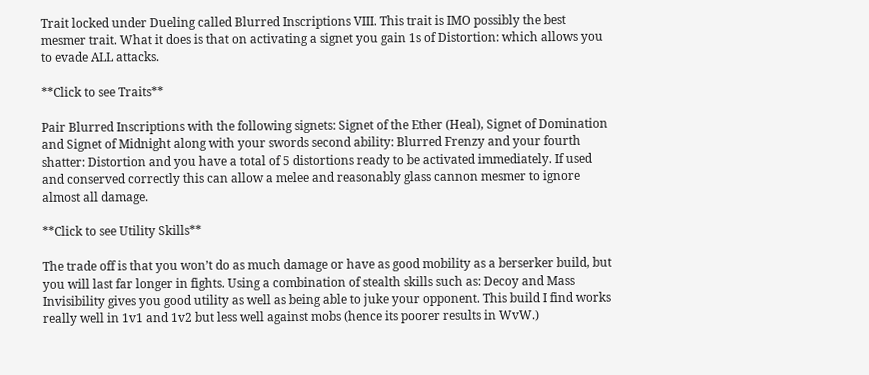Trait locked under Dueling called Blurred Inscriptions VIII. This trait is IMO possibly the best mesmer trait. What it does is that on activating a signet you gain 1s of Distortion: which allows you to evade ALL attacks.

**Click to see Traits**

Pair Blurred Inscriptions with the following signets: Signet of the Ether (Heal), Signet of Domination and Signet of Midnight along with your swords second ability: Blurred Frenzy and your fourth shatter: Distortion and you have a total of 5 distortions ready to be activated immediately. If used and conserved correctly this can allow a melee and reasonably glass cannon mesmer to ignore almost all damage.

**Click to see Utility Skills**

The trade off is that you won’t do as much damage or have as good mobility as a berserker build, but you will last far longer in fights. Using a combination of stealth skills such as: Decoy and Mass Invisibility gives you good utility as well as being able to juke your opponent. This build I find works really well in 1v1 and 1v2 but less well against mobs (hence its poorer results in WvW.)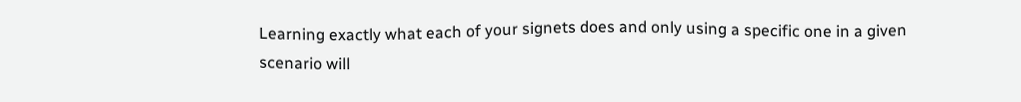Learning exactly what each of your signets does and only using a specific one in a given scenario will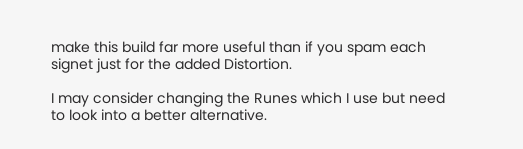make this build far more useful than if you spam each signet just for the added Distortion.

I may consider changing the Runes which I use but need to look into a better alternative.